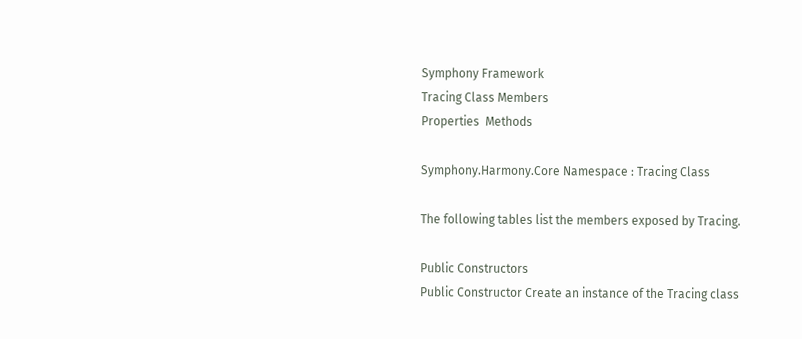Symphony Framework
Tracing Class Members
Properties  Methods

Symphony.Harmony.Core Namespace : Tracing Class

The following tables list the members exposed by Tracing.

Public Constructors
Public Constructor Create an instance of the Tracing class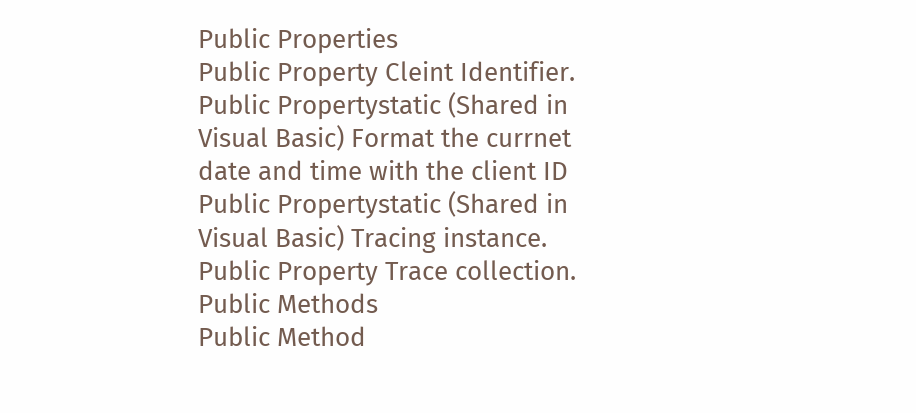Public Properties
Public Property Cleint Identifier.
Public Propertystatic (Shared in Visual Basic) Format the currnet date and time with the client ID
Public Propertystatic (Shared in Visual Basic) Tracing instance.
Public Property Trace collection.
Public Methods
Public Method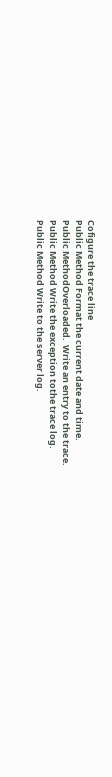Cofigure the trace line
Public Method Format the current date and time.
Public MethodOverloaded.  Write an entry to the trace.
Public Method Write the exception tothe trace log.
Public Method Write to the server log.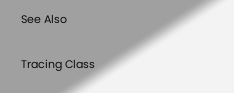See Also


Tracing Class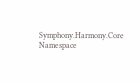Symphony.Harmony.Core Namespace